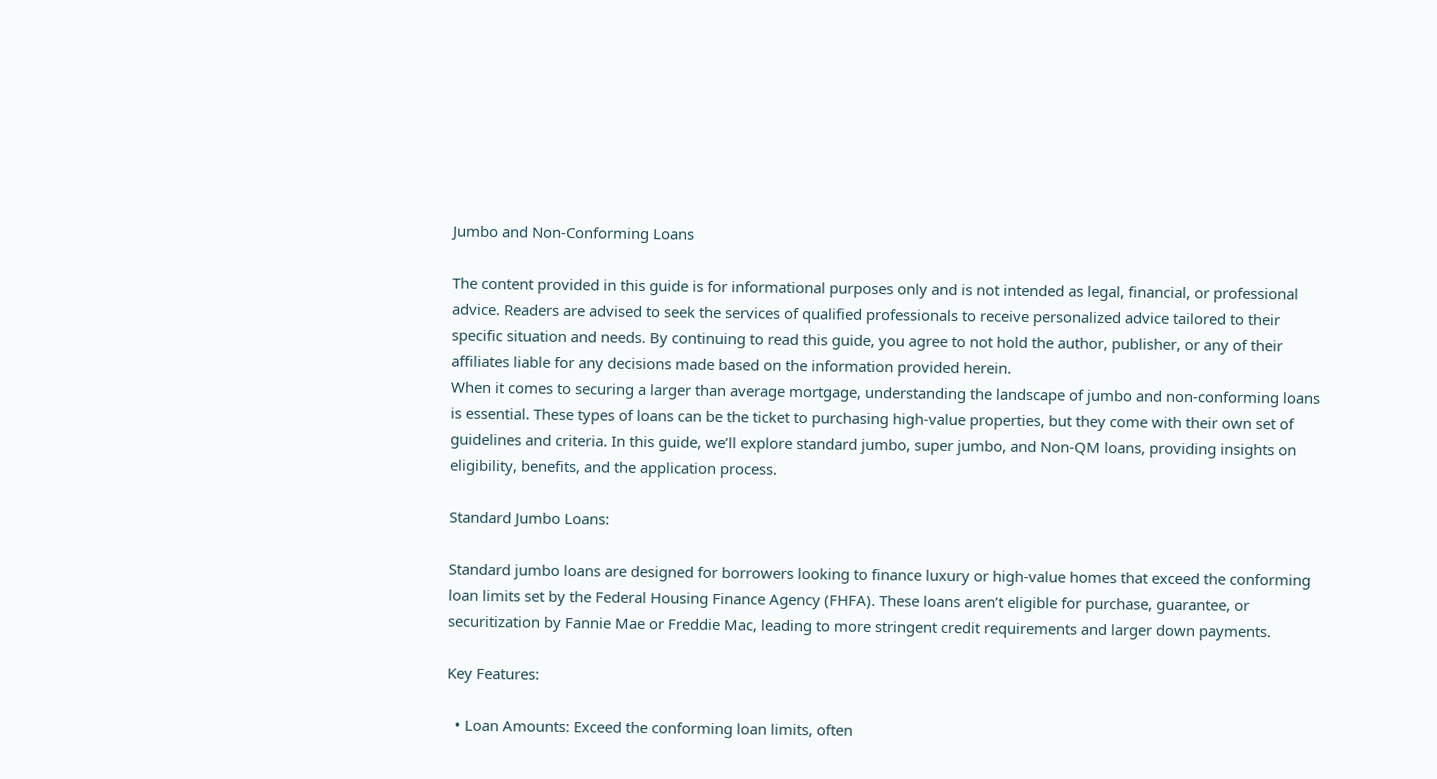Jumbo and Non-Conforming Loans

The content provided in this guide is for informational purposes only and is not intended as legal, financial, or professional advice. Readers are advised to seek the services of qualified professionals to receive personalized advice tailored to their specific situation and needs. By continuing to read this guide, you agree to not hold the author, publisher, or any of their affiliates liable for any decisions made based on the information provided herein.
When it comes to securing a larger than average mortgage, understanding the landscape of jumbo and non-conforming loans is essential. These types of loans can be the ticket to purchasing high-value properties, but they come with their own set of guidelines and criteria. In this guide, we’ll explore standard jumbo, super jumbo, and Non-QM loans, providing insights on eligibility, benefits, and the application process.

Standard Jumbo Loans:

Standard jumbo loans are designed for borrowers looking to finance luxury or high-value homes that exceed the conforming loan limits set by the Federal Housing Finance Agency (FHFA). These loans aren’t eligible for purchase, guarantee, or securitization by Fannie Mae or Freddie Mac, leading to more stringent credit requirements and larger down payments.

Key Features:

  • Loan Amounts: Exceed the conforming loan limits, often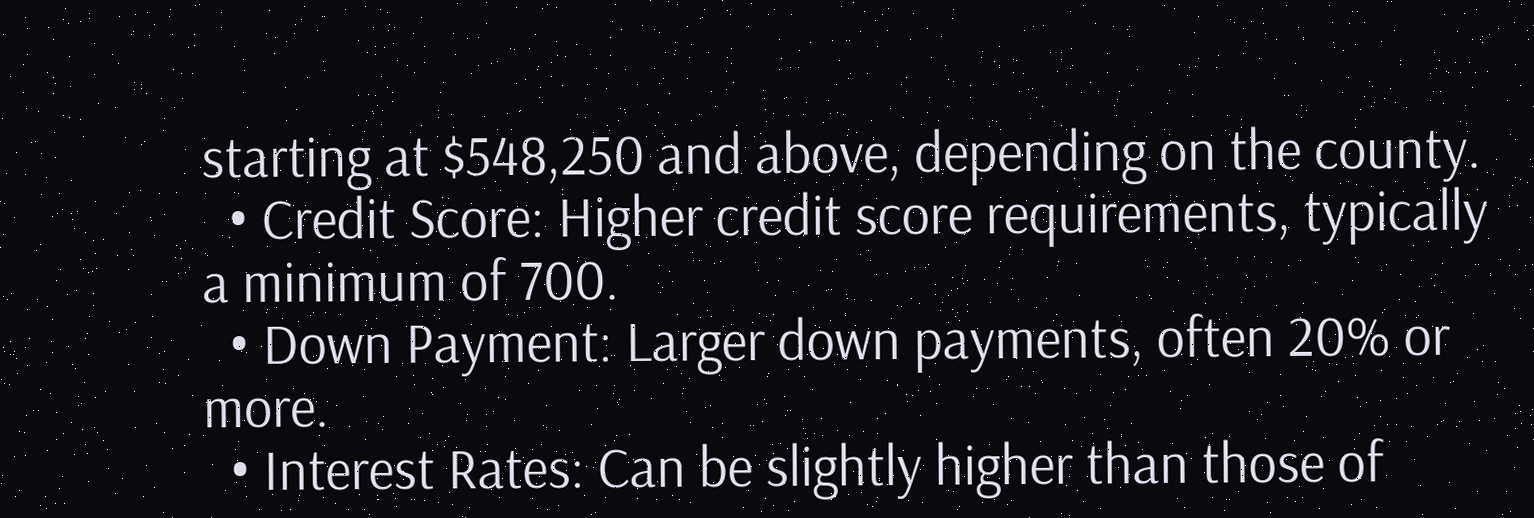starting at $548,250 and above, depending on the county.
  • Credit Score: Higher credit score requirements, typically a minimum of 700.
  • Down Payment: Larger down payments, often 20% or more.
  • Interest Rates: Can be slightly higher than those of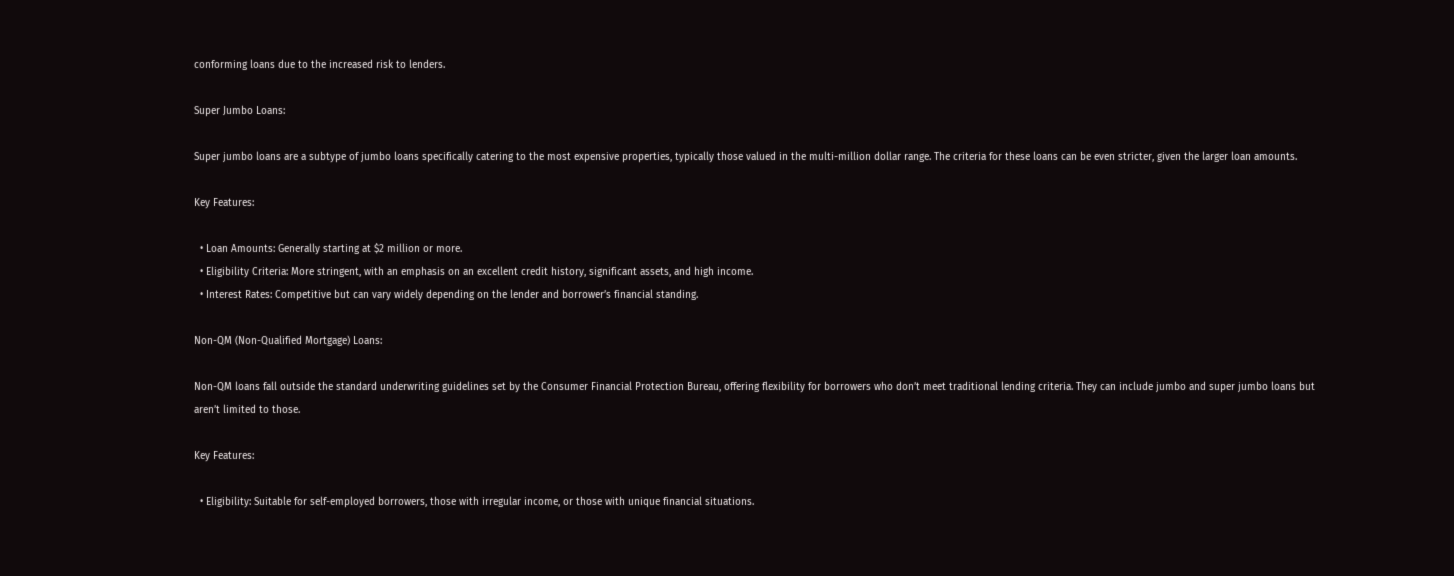conforming loans due to the increased risk to lenders.

Super Jumbo Loans:

Super jumbo loans are a subtype of jumbo loans specifically catering to the most expensive properties, typically those valued in the multi-million dollar range. The criteria for these loans can be even stricter, given the larger loan amounts.

Key Features:

  • Loan Amounts: Generally starting at $2 million or more.
  • Eligibility Criteria: More stringent, with an emphasis on an excellent credit history, significant assets, and high income.
  • Interest Rates: Competitive but can vary widely depending on the lender and borrower’s financial standing.

Non-QM (Non-Qualified Mortgage) Loans:

Non-QM loans fall outside the standard underwriting guidelines set by the Consumer Financial Protection Bureau, offering flexibility for borrowers who don’t meet traditional lending criteria. They can include jumbo and super jumbo loans but aren’t limited to those.

Key Features:

  • Eligibility: Suitable for self-employed borrowers, those with irregular income, or those with unique financial situations.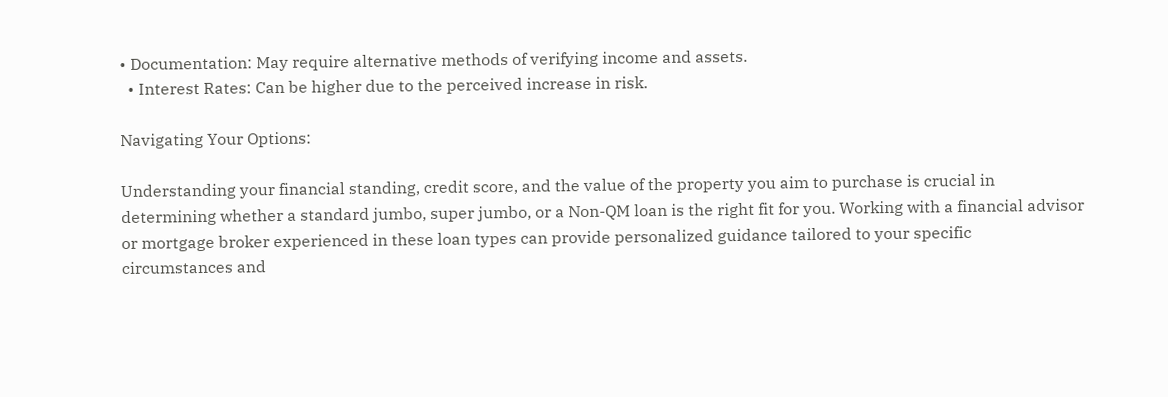• Documentation: May require alternative methods of verifying income and assets.
  • Interest Rates: Can be higher due to the perceived increase in risk.

Navigating Your Options:

Understanding your financial standing, credit score, and the value of the property you aim to purchase is crucial in determining whether a standard jumbo, super jumbo, or a Non-QM loan is the right fit for you. Working with a financial advisor or mortgage broker experienced in these loan types can provide personalized guidance tailored to your specific circumstances and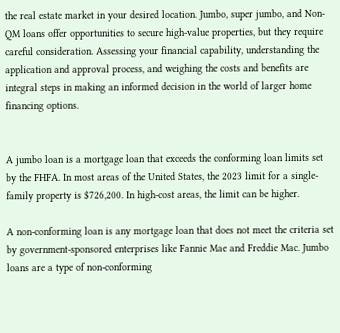the real estate market in your desired location. Jumbo, super jumbo, and Non-QM loans offer opportunities to secure high-value properties, but they require careful consideration. Assessing your financial capability, understanding the application and approval process, and weighing the costs and benefits are integral steps in making an informed decision in the world of larger home financing options.


A jumbo loan is a mortgage loan that exceeds the conforming loan limits set by the FHFA. In most areas of the United States, the 2023 limit for a single-family property is $726,200. In high-cost areas, the limit can be higher.

A non-conforming loan is any mortgage loan that does not meet the criteria set by government-sponsored enterprises like Fannie Mae and Freddie Mac. Jumbo loans are a type of non-conforming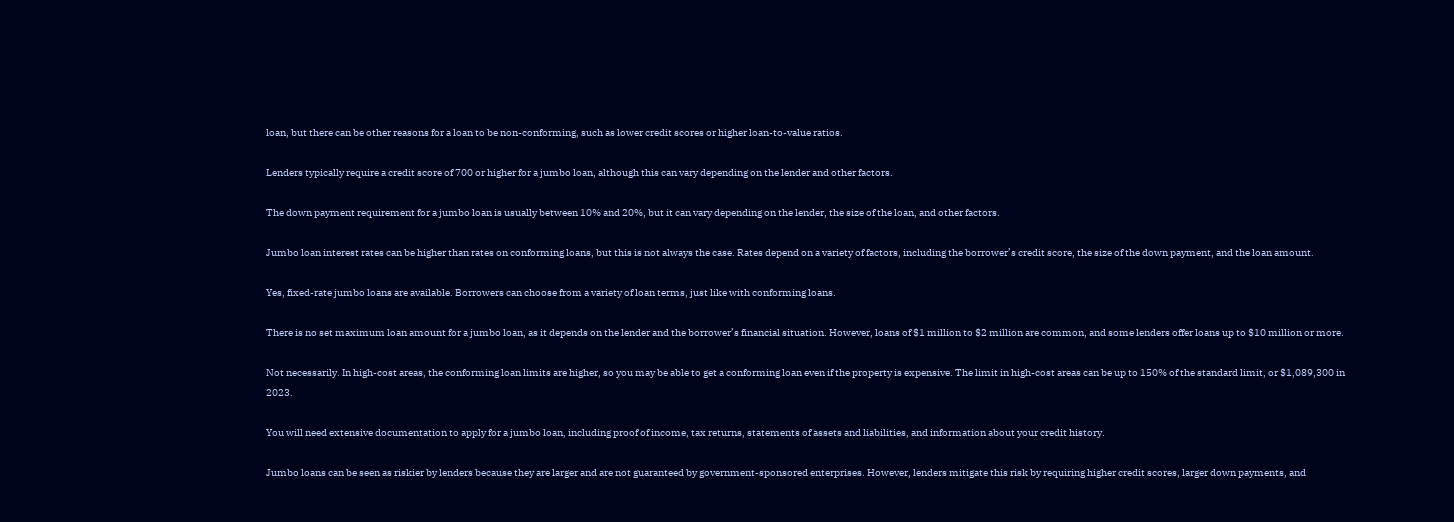loan, but there can be other reasons for a loan to be non-conforming, such as lower credit scores or higher loan-to-value ratios.

Lenders typically require a credit score of 700 or higher for a jumbo loan, although this can vary depending on the lender and other factors.

The down payment requirement for a jumbo loan is usually between 10% and 20%, but it can vary depending on the lender, the size of the loan, and other factors.

Jumbo loan interest rates can be higher than rates on conforming loans, but this is not always the case. Rates depend on a variety of factors, including the borrower’s credit score, the size of the down payment, and the loan amount.

Yes, fixed-rate jumbo loans are available. Borrowers can choose from a variety of loan terms, just like with conforming loans.

There is no set maximum loan amount for a jumbo loan, as it depends on the lender and the borrower’s financial situation. However, loans of $1 million to $2 million are common, and some lenders offer loans up to $10 million or more.

Not necessarily. In high-cost areas, the conforming loan limits are higher, so you may be able to get a conforming loan even if the property is expensive. The limit in high-cost areas can be up to 150% of the standard limit, or $1,089,300 in 2023.

You will need extensive documentation to apply for a jumbo loan, including proof of income, tax returns, statements of assets and liabilities, and information about your credit history.

Jumbo loans can be seen as riskier by lenders because they are larger and are not guaranteed by government-sponsored enterprises. However, lenders mitigate this risk by requiring higher credit scores, larger down payments, and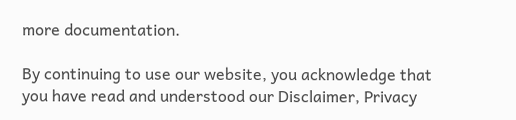more documentation.

By continuing to use our website, you acknowledge that you have read and understood our Disclaimer, Privacy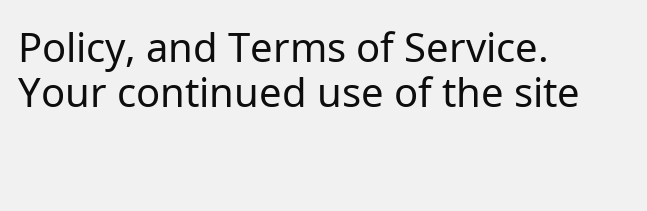Policy, and Terms of Service. Your continued use of the site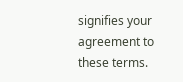signifies your agreement to these terms.